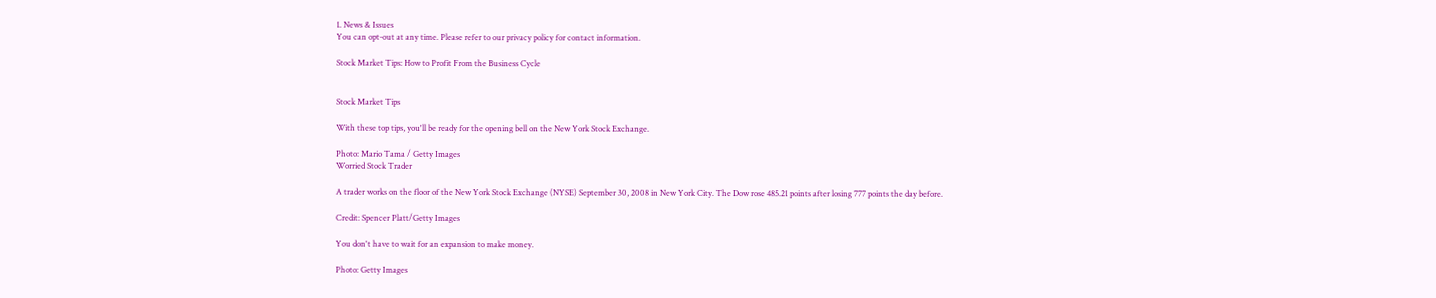1. News & Issues
You can opt-out at any time. Please refer to our privacy policy for contact information.

Stock Market Tips: How to Profit From the Business Cycle


Stock Market Tips

With these top tips, you'll be ready for the opening bell on the New York Stock Exchange.

Photo: Mario Tama / Getty Images
Worried Stock Trader

A trader works on the floor of the New York Stock Exchange (NYSE) September 30, 2008 in New York City. The Dow rose 485.21 points after losing 777 points the day before.

Credit: Spencer Platt/Getty Images

You don't have to wait for an expansion to make money.

Photo: Getty Images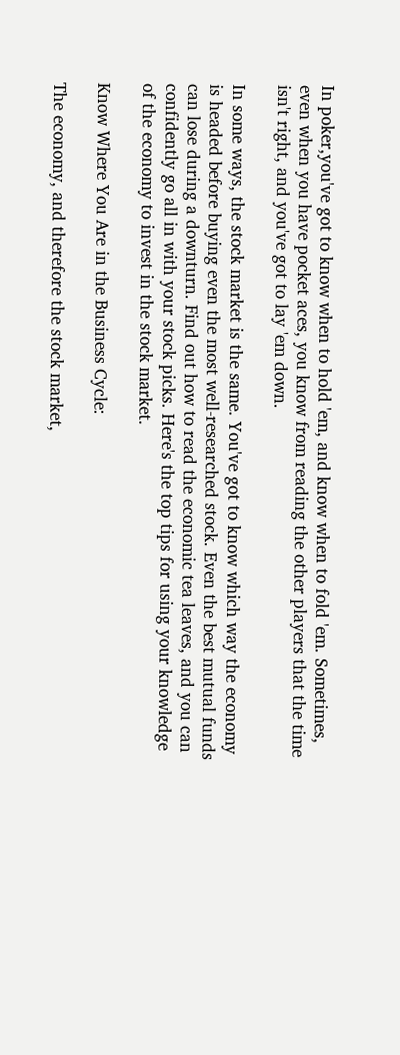In poker,you've got to know when to hold 'em, and know when to fold 'em. Sometimes, even when you have pocket aces, you know from reading the other players that the time isn't right, and you've got to lay 'em down.

In some ways, the stock market is the same. You've got to know which way the economy is headed before buying even the most well-researched stock. Even the best mutual funds can lose during a downturn. Find out how to read the economic tea leaves, and you can confidently go all in with your stock picks. Here's the top tips for using your knowledge of the economy to invest in the stock market.

Know Where You Are in the Business Cycle:

The economy, and therefore the stock market,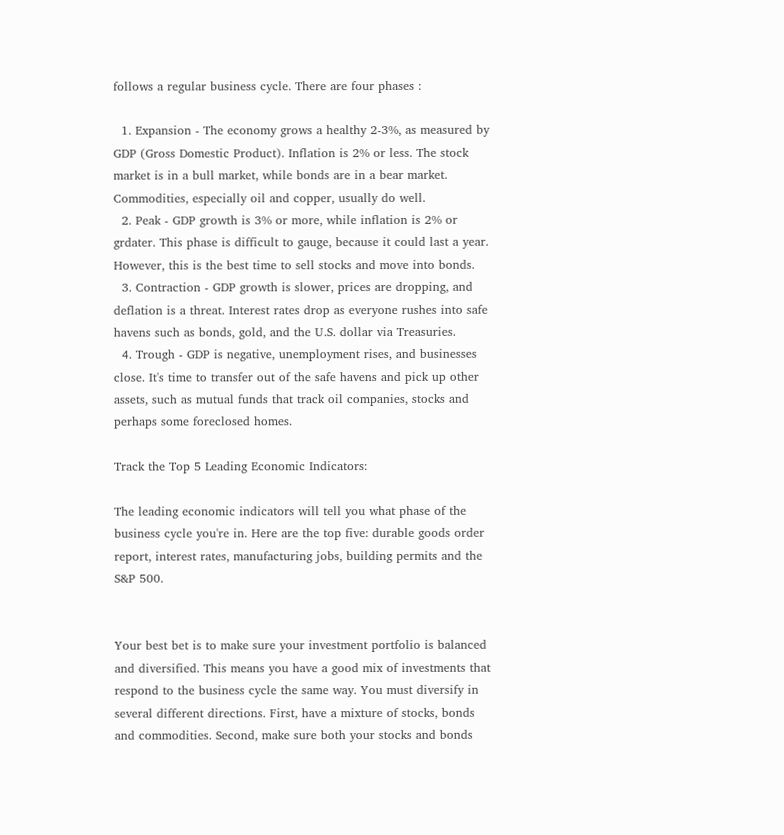follows a regular business cycle. There are four phases :

  1. Expansion - The economy grows a healthy 2-3%, as measured by GDP (Gross Domestic Product). Inflation is 2% or less. The stock market is in a bull market, while bonds are in a bear market. Commodities, especially oil and copper, usually do well.
  2. Peak - GDP growth is 3% or more, while inflation is 2% or grdater. This phase is difficult to gauge, because it could last a year. However, this is the best time to sell stocks and move into bonds.
  3. Contraction - GDP growth is slower, prices are dropping, and deflation is a threat. Interest rates drop as everyone rushes into safe havens such as bonds, gold, and the U.S. dollar via Treasuries.
  4. Trough - GDP is negative, unemployment rises, and businesses close. It's time to transfer out of the safe havens and pick up other assets, such as mutual funds that track oil companies, stocks and perhaps some foreclosed homes.

Track the Top 5 Leading Economic Indicators:

The leading economic indicators will tell you what phase of the business cycle you're in. Here are the top five: durable goods order report, interest rates, manufacturing jobs, building permits and the S&P 500.


Your best bet is to make sure your investment portfolio is balanced and diversified. This means you have a good mix of investments that respond to the business cycle the same way. You must diversify in several different directions. First, have a mixture of stocks, bonds and commodities. Second, make sure both your stocks and bonds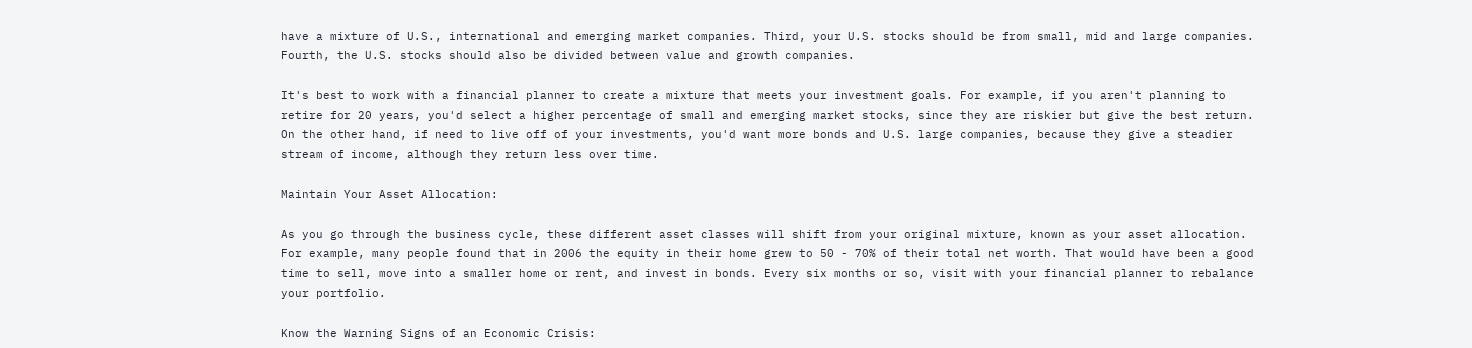have a mixture of U.S., international and emerging market companies. Third, your U.S. stocks should be from small, mid and large companies. Fourth, the U.S. stocks should also be divided between value and growth companies.

It's best to work with a financial planner to create a mixture that meets your investment goals. For example, if you aren't planning to retire for 20 years, you'd select a higher percentage of small and emerging market stocks, since they are riskier but give the best return. On the other hand, if need to live off of your investments, you'd want more bonds and U.S. large companies, because they give a steadier stream of income, although they return less over time.

Maintain Your Asset Allocation:

As you go through the business cycle, these different asset classes will shift from your original mixture, known as your asset allocation. For example, many people found that in 2006 the equity in their home grew to 50 - 70% of their total net worth. That would have been a good time to sell, move into a smaller home or rent, and invest in bonds. Every six months or so, visit with your financial planner to rebalance your portfolio.

Know the Warning Signs of an Economic Crisis: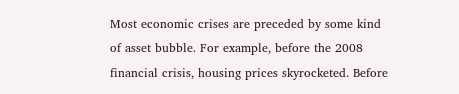Most economic crises are preceded by some kind of asset bubble. For example, before the 2008 financial crisis, housing prices skyrocketed. Before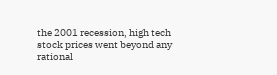the 2001 recession, high tech stock prices went beyond any rational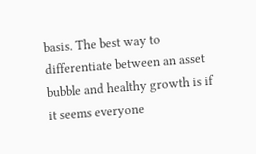basis. The best way to differentiate between an asset bubble and healthy growth is if it seems everyone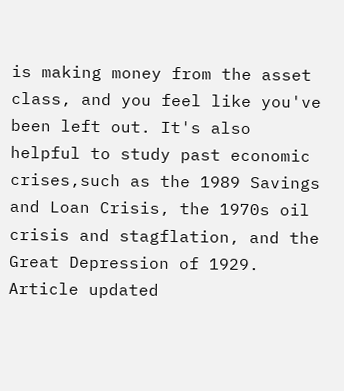is making money from the asset class, and you feel like you've been left out. It's also helpful to study past economic crises,such as the 1989 Savings and Loan Crisis, the 1970s oil crisis and stagflation, and the Great Depression of 1929. Article updated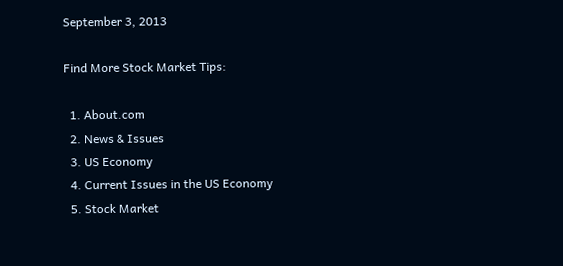September 3, 2013

Find More Stock Market Tips:

  1. About.com
  2. News & Issues
  3. US Economy
  4. Current Issues in the US Economy
  5. Stock Market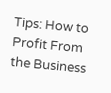Tips: How to Profit From the Business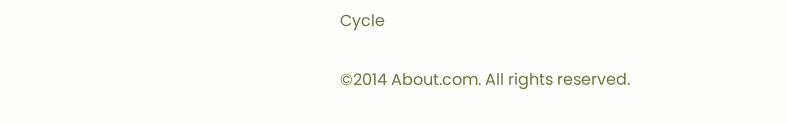Cycle

©2014 About.com. All rights reserved.